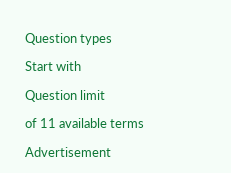Question types

Start with

Question limit

of 11 available terms

Advertisement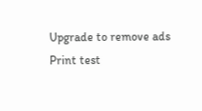Upgrade to remove ads
Print test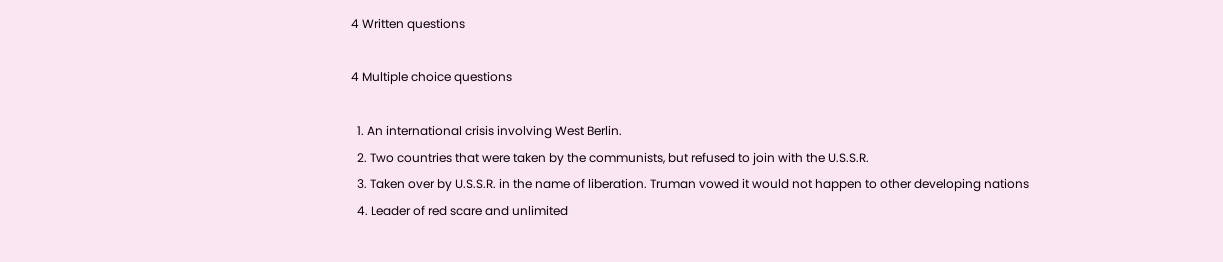4 Written questions

4 Multiple choice questions

  1. An international crisis involving West Berlin.
  2. Two countries that were taken by the communists, but refused to join with the U.S.S.R.
  3. Taken over by U.S.S.R. in the name of liberation. Truman vowed it would not happen to other developing nations
  4. Leader of red scare and unlimited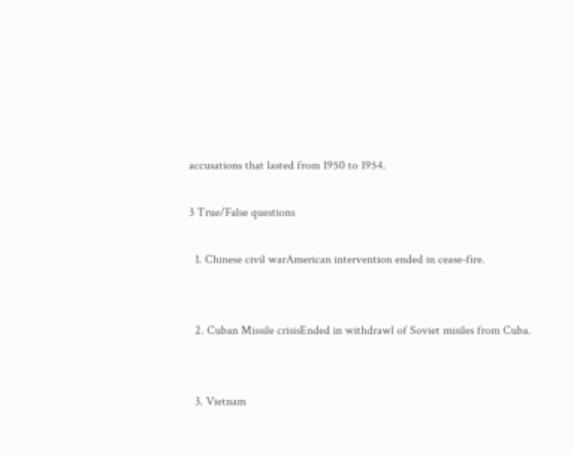accusations that lasted from 1950 to 1954.

3 True/False questions

  1. Chinese civil warAmerican intervention ended in cease-fire.


  2. Cuban Missile crisisEnded in withdrawl of Soviet misiles from Cuba.


  3. Vietnam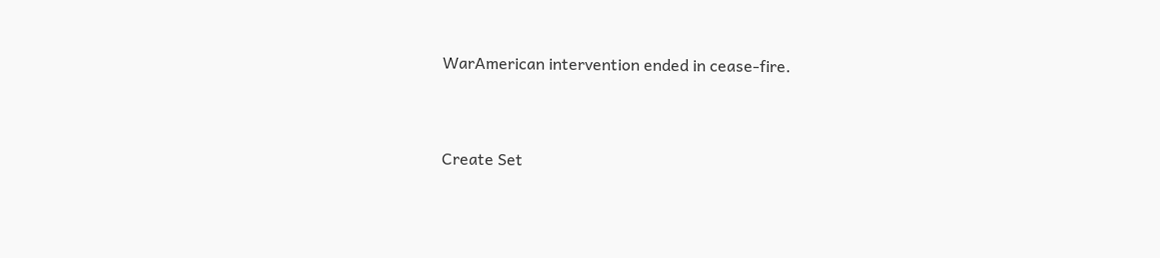WarAmerican intervention ended in cease-fire.


Create Set